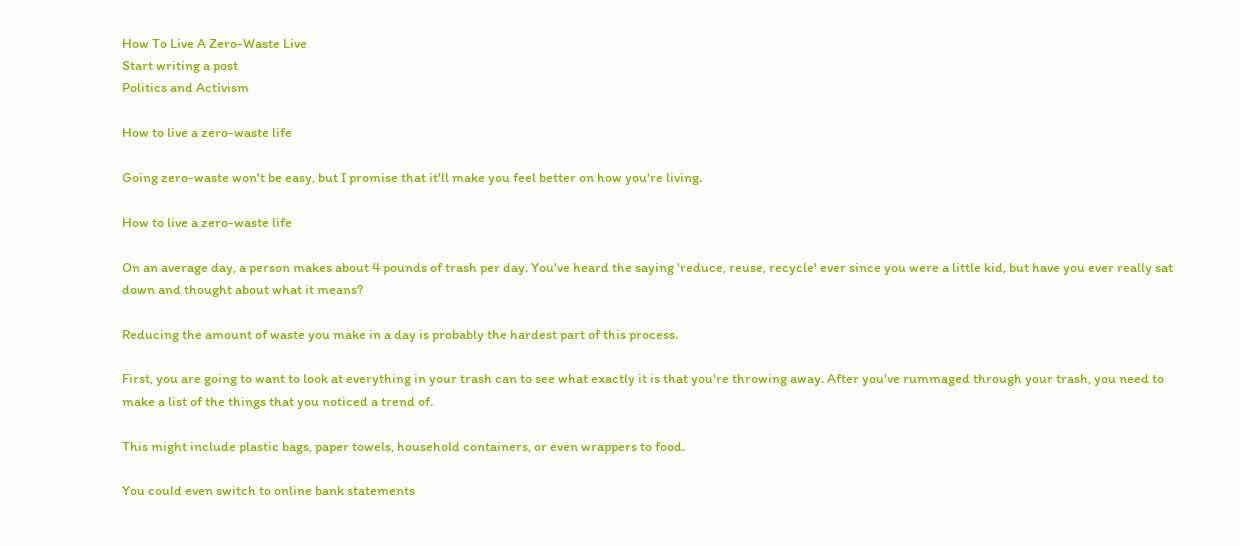How To Live A Zero-Waste Live
Start writing a post
Politics and Activism

How to live a zero-waste life

Going zero-waste won't be easy, but I promise that it'll make you feel better on how you're living.

How to live a zero-waste life

On an average day, a person makes about 4 pounds of trash per day. You've heard the saying 'reduce, reuse, recycle' ever since you were a little kid, but have you ever really sat down and thought about what it means?

Reducing the amount of waste you make in a day is probably the hardest part of this process.

First, you are going to want to look at everything in your trash can to see what exactly it is that you're throwing away. After you've rummaged through your trash, you need to make a list of the things that you noticed a trend of.

This might include plastic bags, paper towels, household containers, or even wrappers to food.

You could even switch to online bank statements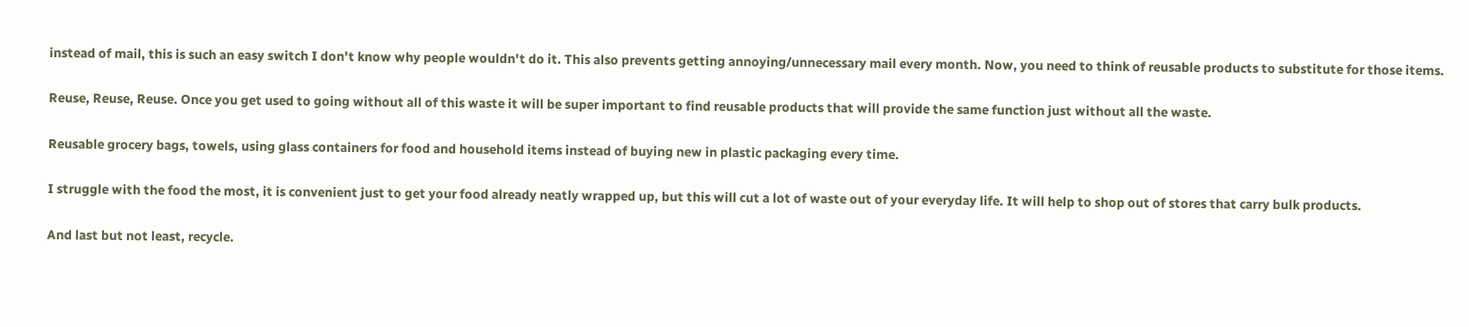instead of mail, this is such an easy switch I don't know why people wouldn't do it. This also prevents getting annoying/unnecessary mail every month. Now, you need to think of reusable products to substitute for those items.

Reuse, Reuse, Reuse. Once you get used to going without all of this waste it will be super important to find reusable products that will provide the same function just without all the waste.

Reusable grocery bags, towels, using glass containers for food and household items instead of buying new in plastic packaging every time.

I struggle with the food the most, it is convenient just to get your food already neatly wrapped up, but this will cut a lot of waste out of your everyday life. It will help to shop out of stores that carry bulk products.

And last but not least, recycle.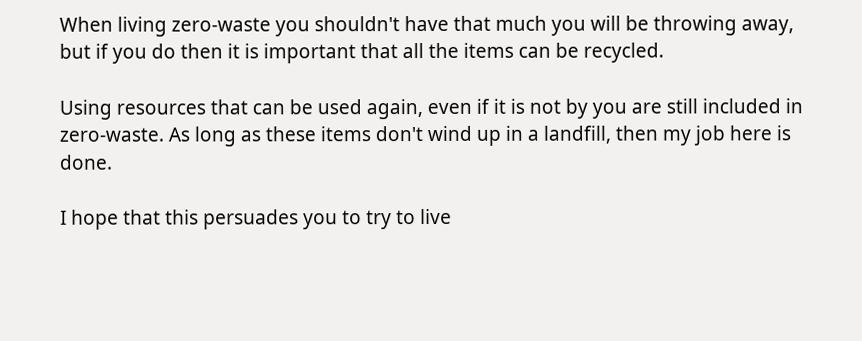When living zero-waste you shouldn't have that much you will be throwing away, but if you do then it is important that all the items can be recycled.

Using resources that can be used again, even if it is not by you are still included in zero-waste. As long as these items don't wind up in a landfill, then my job here is done.

I hope that this persuades you to try to live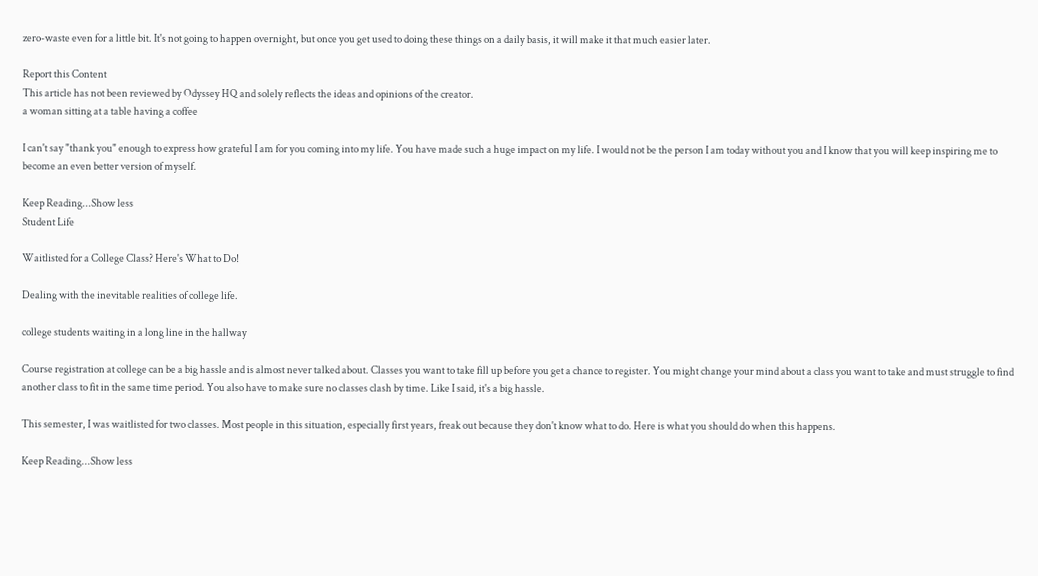zero-waste even for a little bit. It's not going to happen overnight, but once you get used to doing these things on a daily basis, it will make it that much easier later.

Report this Content
This article has not been reviewed by Odyssey HQ and solely reflects the ideas and opinions of the creator.
a woman sitting at a table having a coffee

I can't say "thank you" enough to express how grateful I am for you coming into my life. You have made such a huge impact on my life. I would not be the person I am today without you and I know that you will keep inspiring me to become an even better version of myself.

Keep Reading...Show less
Student Life

Waitlisted for a College Class? Here's What to Do!

Dealing with the inevitable realities of college life.

college students waiting in a long line in the hallway

Course registration at college can be a big hassle and is almost never talked about. Classes you want to take fill up before you get a chance to register. You might change your mind about a class you want to take and must struggle to find another class to fit in the same time period. You also have to make sure no classes clash by time. Like I said, it's a big hassle.

This semester, I was waitlisted for two classes. Most people in this situation, especially first years, freak out because they don't know what to do. Here is what you should do when this happens.

Keep Reading...Show less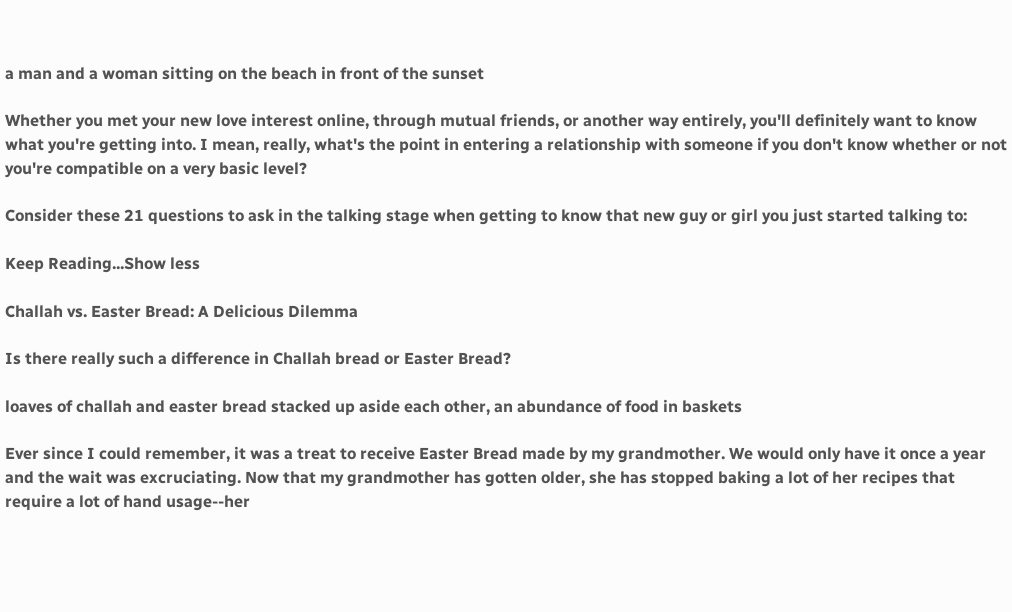a man and a woman sitting on the beach in front of the sunset

Whether you met your new love interest online, through mutual friends, or another way entirely, you'll definitely want to know what you're getting into. I mean, really, what's the point in entering a relationship with someone if you don't know whether or not you're compatible on a very basic level?

Consider these 21 questions to ask in the talking stage when getting to know that new guy or girl you just started talking to:

Keep Reading...Show less

Challah vs. Easter Bread: A Delicious Dilemma

Is there really such a difference in Challah bread or Easter Bread?

loaves of challah and easter bread stacked up aside each other, an abundance of food in baskets

Ever since I could remember, it was a treat to receive Easter Bread made by my grandmother. We would only have it once a year and the wait was excruciating. Now that my grandmother has gotten older, she has stopped baking a lot of her recipes that require a lot of hand usage--her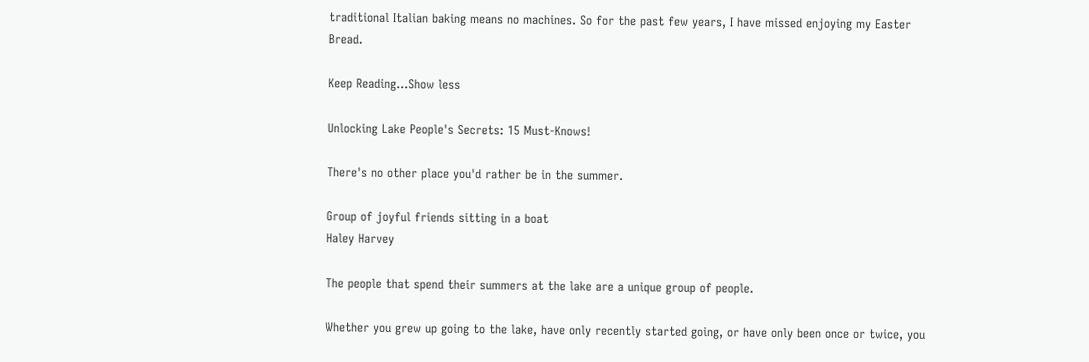traditional Italian baking means no machines. So for the past few years, I have missed enjoying my Easter Bread.

Keep Reading...Show less

Unlocking Lake People's Secrets: 15 Must-Knows!

There's no other place you'd rather be in the summer.

Group of joyful friends sitting in a boat
Haley Harvey

The people that spend their summers at the lake are a unique group of people.

Whether you grew up going to the lake, have only recently started going, or have only been once or twice, you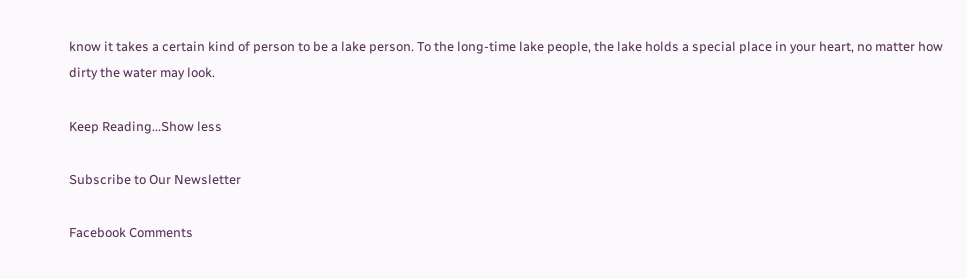know it takes a certain kind of person to be a lake person. To the long-time lake people, the lake holds a special place in your heart, no matter how dirty the water may look.

Keep Reading...Show less

Subscribe to Our Newsletter

Facebook Comments